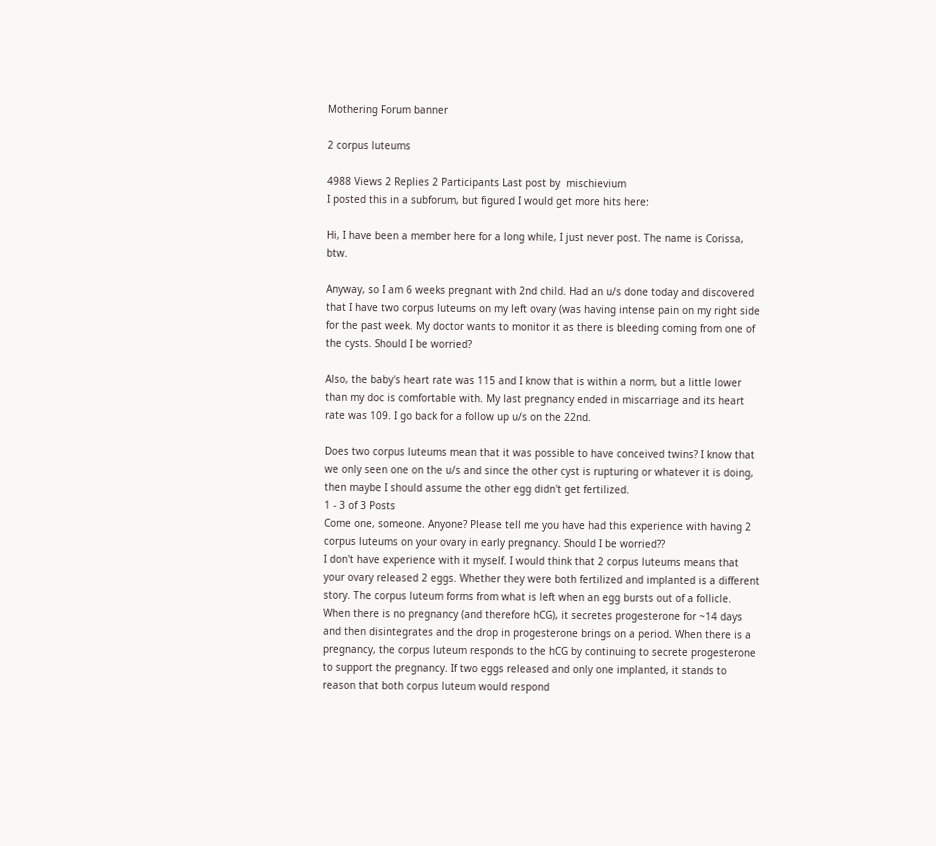Mothering Forum banner

2 corpus luteums

4988 Views 2 Replies 2 Participants Last post by  mischievium
I posted this in a subforum, but figured I would get more hits here:

Hi, I have been a member here for a long while, I just never post. The name is Corissa, btw.

Anyway, so I am 6 weeks pregnant with 2nd child. Had an u/s done today and discovered that I have two corpus luteums on my left ovary (was having intense pain on my right side for the past week. My doctor wants to monitor it as there is bleeding coming from one of the cysts. Should I be worried?

Also, the baby's heart rate was 115 and I know that is within a norm, but a little lower than my doc is comfortable with. My last pregnancy ended in miscarriage and its heart rate was 109. I go back for a follow up u/s on the 22nd.

Does two corpus luteums mean that it was possible to have conceived twins? I know that we only seen one on the u/s and since the other cyst is rupturing or whatever it is doing, then maybe I should assume the other egg didn't get fertilized.
1 - 3 of 3 Posts
Come one, someone. Anyone? Please tell me you have had this experience with having 2 corpus luteums on your ovary in early pregnancy. Should I be worried??
I don't have experience with it myself. I would think that 2 corpus luteums means that your ovary released 2 eggs. Whether they were both fertilized and implanted is a different story. The corpus luteum forms from what is left when an egg bursts out of a follicle. When there is no pregnancy (and therefore hCG), it secretes progesterone for ~14 days and then disintegrates and the drop in progesterone brings on a period. When there is a pregnancy, the corpus luteum responds to the hCG by continuing to secrete progesterone to support the pregnancy. If two eggs released and only one implanted, it stands to reason that both corpus luteum would respond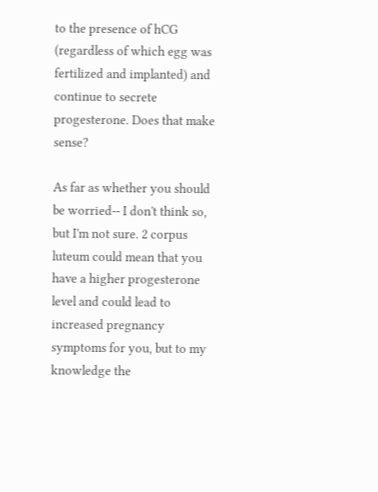to the presence of hCG (regardless of which egg was fertilized and implanted) and continue to secrete progesterone. Does that make sense?

As far as whether you should be worried-- I don't think so, but I'm not sure. 2 corpus luteum could mean that you have a higher progesterone level and could lead to increased pregnancy symptoms for you, but to my knowledge the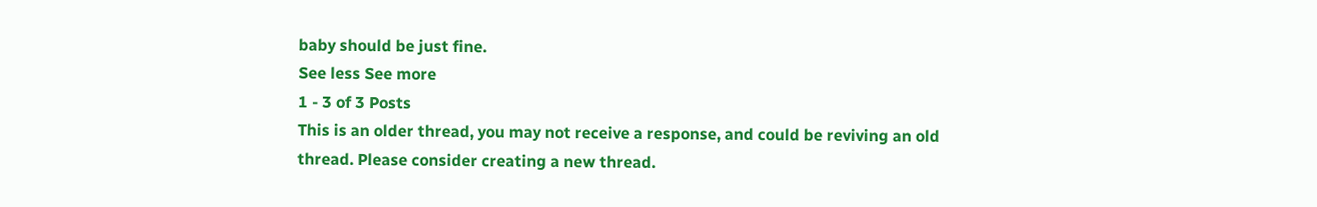baby should be just fine.
See less See more
1 - 3 of 3 Posts
This is an older thread, you may not receive a response, and could be reviving an old thread. Please consider creating a new thread.